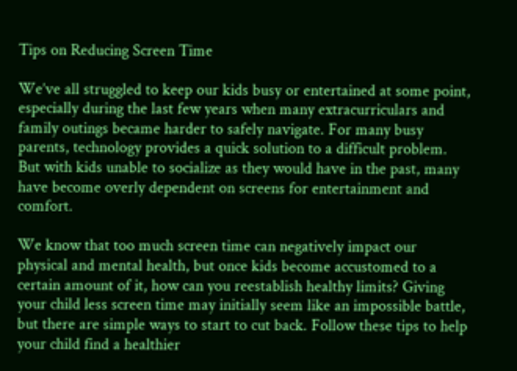Tips on Reducing Screen Time

We’ve all struggled to keep our kids busy or entertained at some point, especially during the last few years when many extracurriculars and family outings became harder to safely navigate. For many busy parents, technology provides a quick solution to a difficult problem. But with kids unable to socialize as they would have in the past, many have become overly dependent on screens for entertainment and comfort.

We know that too much screen time can negatively impact our physical and mental health, but once kids become accustomed to a certain amount of it, how can you reestablish healthy limits? Giving your child less screen time may initially seem like an impossible battle, but there are simple ways to start to cut back. Follow these tips to help your child find a healthier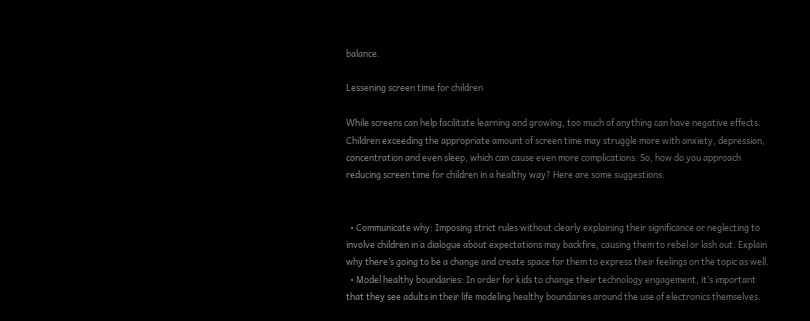balance.

Lessening screen time for children

While screens can help facilitate learning and growing, too much of anything can have negative effects. Children exceeding the appropriate amount of screen time may struggle more with anxiety, depression, concentration and even sleep, which can cause even more complications. So, how do you approach reducing screen time for children in a healthy way? Here are some suggestions:


  • Communicate why: Imposing strict rules without clearly explaining their significance or neglecting to involve children in a dialogue about expectations may backfire, causing them to rebel or lash out. Explain why there’s going to be a change and create space for them to express their feelings on the topic as well.
  • Model healthy boundaries: In order for kids to change their technology engagement, it’s important that they see adults in their life modeling healthy boundaries around the use of electronics themselves.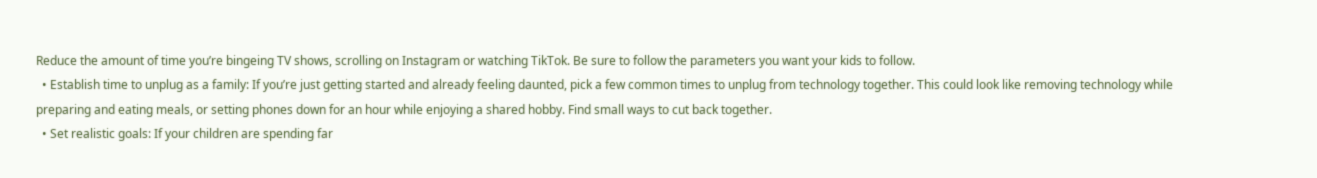Reduce the amount of time you’re bingeing TV shows, scrolling on Instagram or watching TikTok. Be sure to follow the parameters you want your kids to follow.
  • Establish time to unplug as a family: If you’re just getting started and already feeling daunted, pick a few common times to unplug from technology together. This could look like removing technology while preparing and eating meals, or setting phones down for an hour while enjoying a shared hobby. Find small ways to cut back together.
  • Set realistic goals: If your children are spending far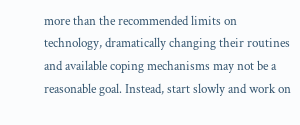more than the recommended limits on technology, dramatically changing their routines and available coping mechanisms may not be a reasonable goal. Instead, start slowly and work on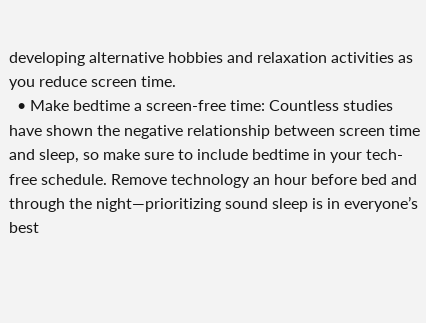developing alternative hobbies and relaxation activities as you reduce screen time.
  • Make bedtime a screen-free time: Countless studies have shown the negative relationship between screen time and sleep, so make sure to include bedtime in your tech-free schedule. Remove technology an hour before bed and through the night—prioritizing sound sleep is in everyone’s best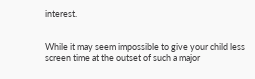interest.


While it may seem impossible to give your child less screen time at the outset of such a major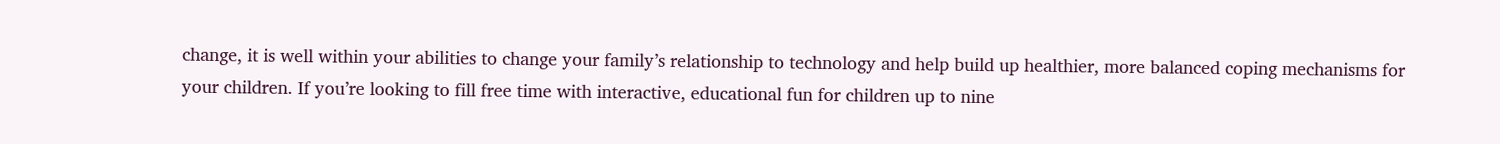change, it is well within your abilities to change your family’s relationship to technology and help build up healthier, more balanced coping mechanisms for your children. If you’re looking to fill free time with interactive, educational fun for children up to nine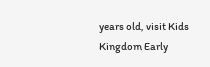years old, visit Kids Kingdom Early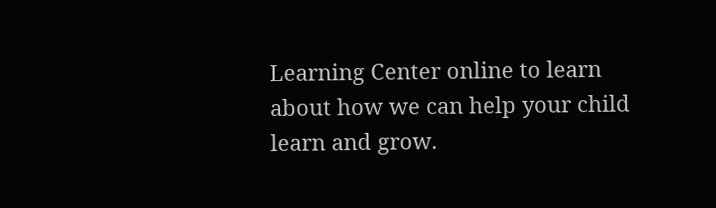Learning Center online to learn about how we can help your child learn and grow.